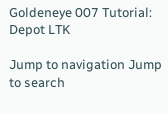Goldeneye 007 Tutorial: Depot LTK

Jump to navigation Jump to search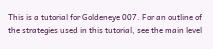This is a tutorial for Goldeneye 007. For an outline of the strategies used in this tutorial, see the main level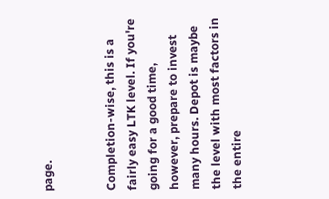page.


Completion-wise, this is a fairly easy LTK level. If you're going for a good time, however, prepare to invest many hours. Depot is maybe the level with most factors in the entire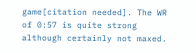game[citation needed]. The WR of 0:57 is quite strong although certainly not maxed.